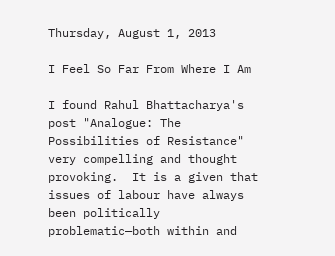Thursday, August 1, 2013

I Feel So Far From Where I Am

I found Rahul Bhattacharya's post "Analogue: The Possibilities of Resistance" very compelling and thought provoking.  It is a given that issues of labour have always been politically problematic—both within and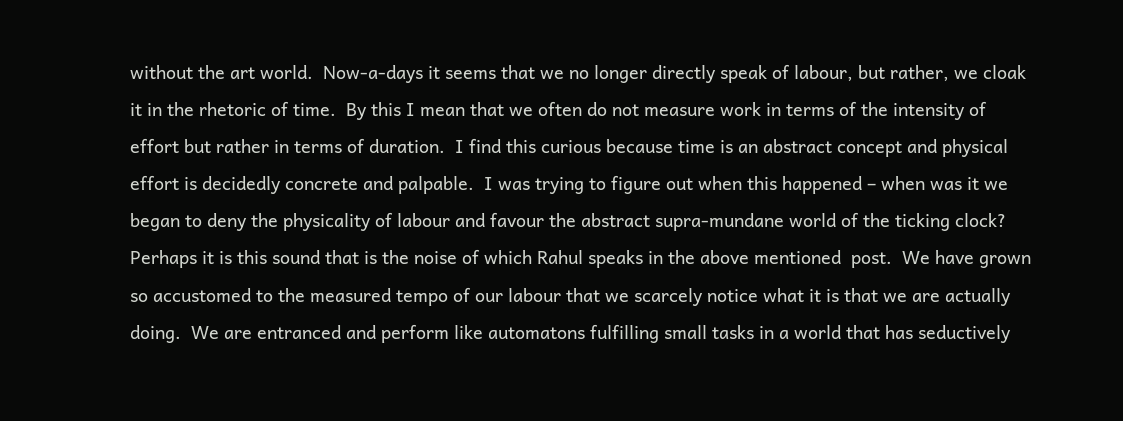without the art world.  Now-a-days it seems that we no longer directly speak of labour, but rather, we cloak it in the rhetoric of time.  By this I mean that we often do not measure work in terms of the intensity of effort but rather in terms of duration.  I find this curious because time is an abstract concept and physical effort is decidedly concrete and palpable.  I was trying to figure out when this happened – when was it we began to deny the physicality of labour and favour the abstract supra-mundane world of the ticking clock?  Perhaps it is this sound that is the noise of which Rahul speaks in the above mentioned  post.  We have grown so accustomed to the measured tempo of our labour that we scarcely notice what it is that we are actually doing.  We are entranced and perform like automatons fulfilling small tasks in a world that has seductively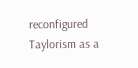reconfigured Taylorism as a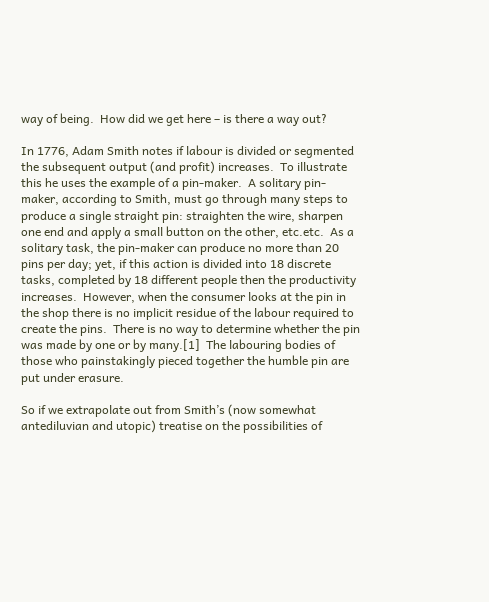way of being.  How did we get here – is there a way out?

In 1776, Adam Smith notes if labour is divided or segmented the subsequent output (and profit) increases.  To illustrate this he uses the example of a pin-maker.  A solitary pin-maker, according to Smith, must go through many steps to produce a single straight pin: straighten the wire, sharpen one end and apply a small button on the other, etc.etc.  As a solitary task, the pin-maker can produce no more than 20 pins per day; yet, if this action is divided into 18 discrete tasks, completed by 18 different people then the productivity increases.  However, when the consumer looks at the pin in the shop there is no implicit residue of the labour required to create the pins.  There is no way to determine whether the pin was made by one or by many.[1]  The labouring bodies of those who painstakingly pieced together the humble pin are put under erasure.

So if we extrapolate out from Smith’s (now somewhat antediluvian and utopic) treatise on the possibilities of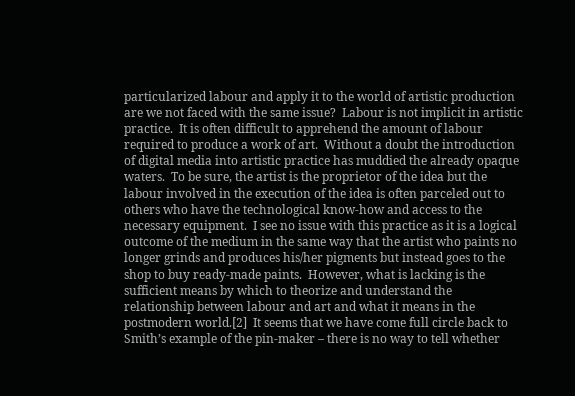particularized labour and apply it to the world of artistic production are we not faced with the same issue?  Labour is not implicit in artistic practice.  It is often difficult to apprehend the amount of labour required to produce a work of art.  Without a doubt the introduction of digital media into artistic practice has muddied the already opaque waters.  To be sure, the artist is the proprietor of the idea but the labour involved in the execution of the idea is often parceled out to others who have the technological know-how and access to the necessary equipment.  I see no issue with this practice as it is a logical outcome of the medium in the same way that the artist who paints no longer grinds and produces his/her pigments but instead goes to the shop to buy ready-made paints.  However, what is lacking is the sufficient means by which to theorize and understand the relationship between labour and art and what it means in the postmodern world.[2]  It seems that we have come full circle back to Smith’s example of the pin-maker – there is no way to tell whether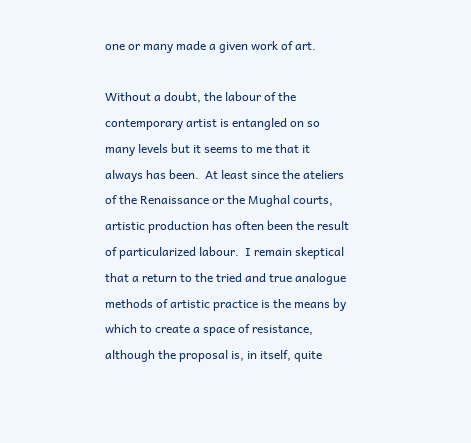one or many made a given work of art.

Without a doubt, the labour of the contemporary artist is entangled on so many levels but it seems to me that it always has been.  At least since the ateliers of the Renaissance or the Mughal courts, artistic production has often been the result of particularized labour.  I remain skeptical that a return to the tried and true analogue methods of artistic practice is the means by which to create a space of resistance, although the proposal is, in itself, quite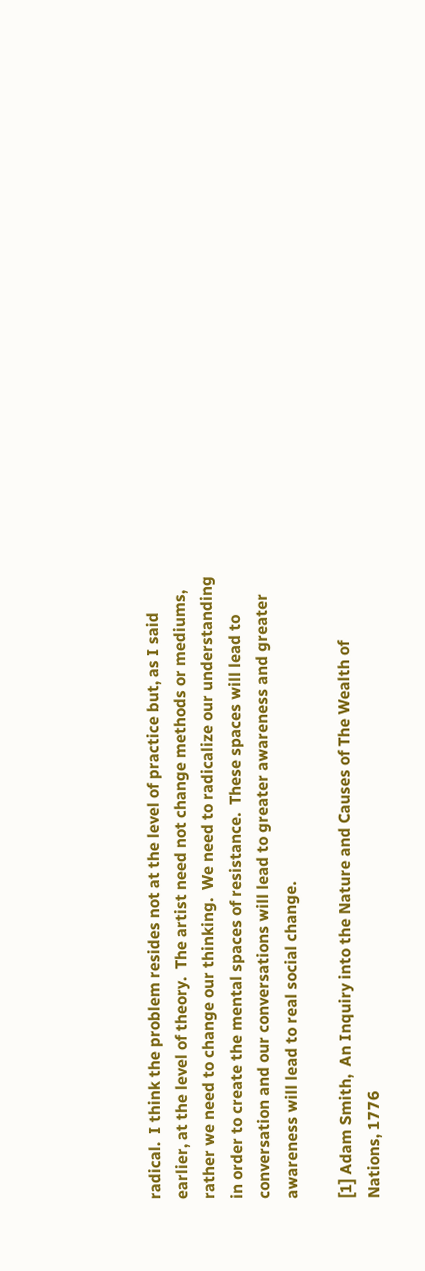radical.  I think the problem resides not at the level of practice but, as I said earlier, at the level of theory.  The artist need not change methods or mediums, rather we need to change our thinking.  We need to radicalize our understanding in order to create the mental spaces of resistance.  These spaces will lead to conversation and our conversations will lead to greater awareness and greater awareness will lead to real social change.

[1] Adam Smith,  An Inquiry into the Nature and Causes of The Wealth of Nations, 1776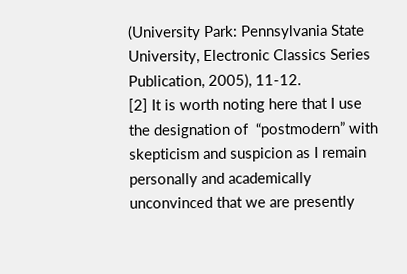(University Park: Pennsylvania State University, Electronic Classics Series Publication, 2005), 11-12.
[2] It is worth noting here that I use the designation of  “postmodern” with skepticism and suspicion as I remain personally and academically unconvinced that we are presently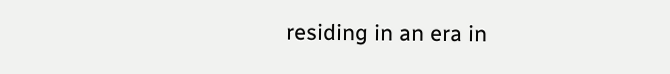residing in an era in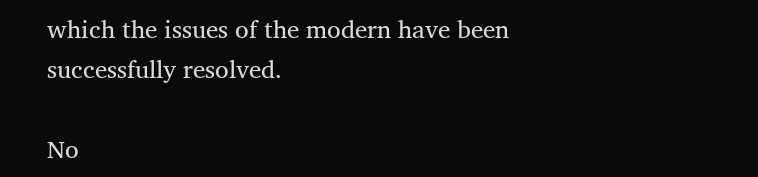which the issues of the modern have been successfully resolved.

No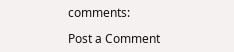comments:

Post a Comment